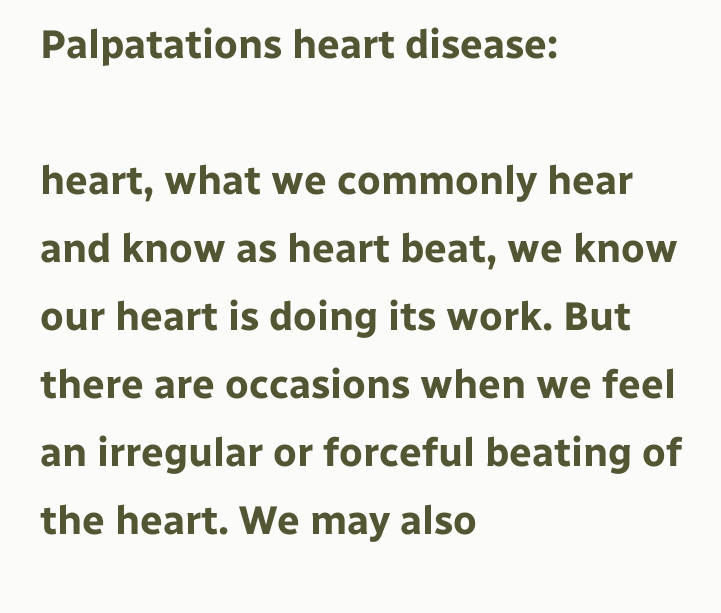Palpatations heart disease:

heart, what we commonly hear and know as heart beat, we know our heart is doing its work. But there are occasions when we feel an irregular or forceful beating of the heart. We may also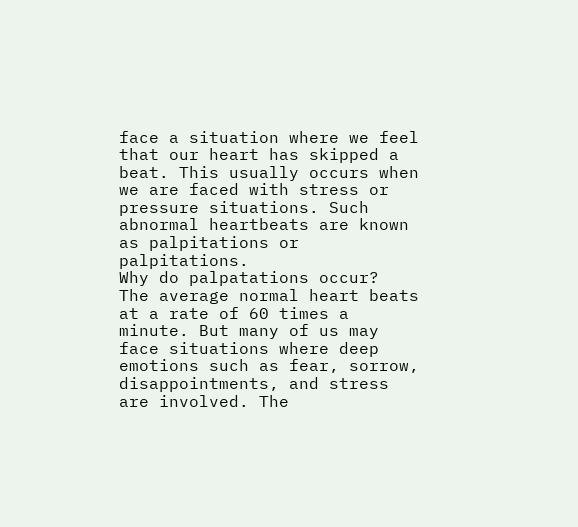face a situation where we feel that our heart has skipped a beat. This usually occurs when we are faced with stress or pressure situations. Such abnormal heartbeats are known as palpitations or palpitations.
Why do palpatations occur?
The average normal heart beats at a rate of 60 times a minute. But many of us may face situations where deep emotions such as fear, sorrow, disappointments, and stress are involved. The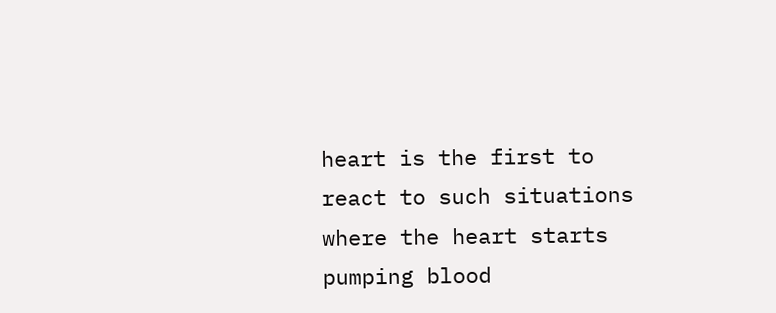heart is the first to react to such situations where the heart starts pumping blood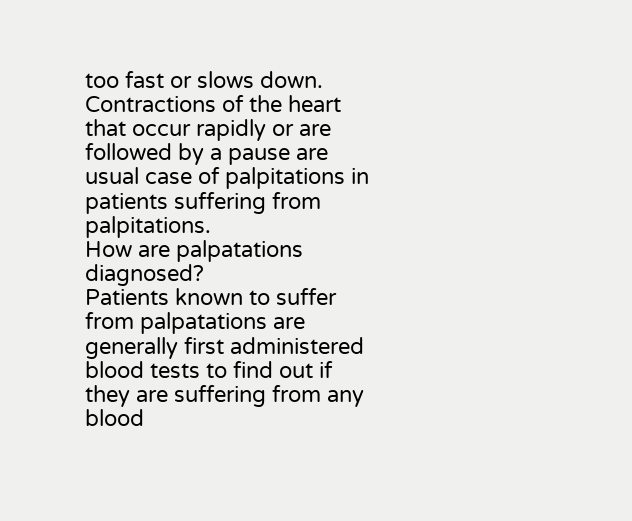too fast or slows down. Contractions of the heart that occur rapidly or are followed by a pause are usual case of palpitations in patients suffering from palpitations.
How are palpatations diagnosed?
Patients known to suffer from palpatations are generally first administered blood tests to find out if they are suffering from any blood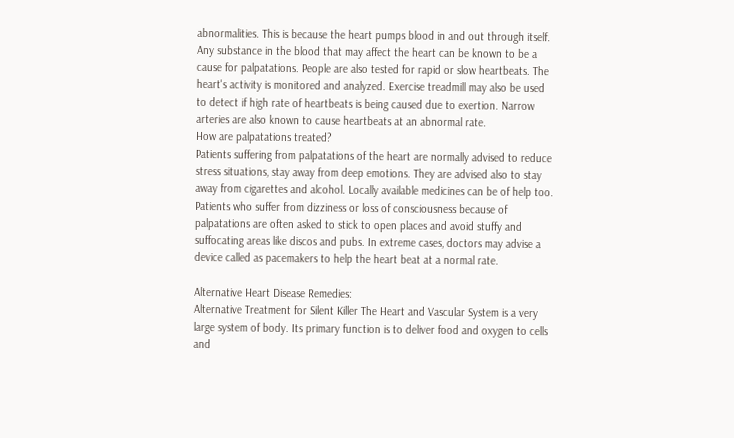abnormalities. This is because the heart pumps blood in and out through itself. Any substance in the blood that may affect the heart can be known to be a cause for palpatations. People are also tested for rapid or slow heartbeats. The heart's activity is monitored and analyzed. Exercise treadmill may also be used to detect if high rate of heartbeats is being caused due to exertion. Narrow arteries are also known to cause heartbeats at an abnormal rate.
How are palpatations treated?
Patients suffering from palpatations of the heart are normally advised to reduce stress situations, stay away from deep emotions. They are advised also to stay away from cigarettes and alcohol. Locally available medicines can be of help too. Patients who suffer from dizziness or loss of consciousness because of palpatations are often asked to stick to open places and avoid stuffy and suffocating areas like discos and pubs. In extreme cases, doctors may advise a device called as pacemakers to help the heart beat at a normal rate.

Alternative Heart Disease Remedies:
Alternative Treatment for Silent Killer The Heart and Vascular System is a very large system of body. Its primary function is to deliver food and oxygen to cells and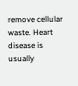remove cellular waste. Heart disease is usually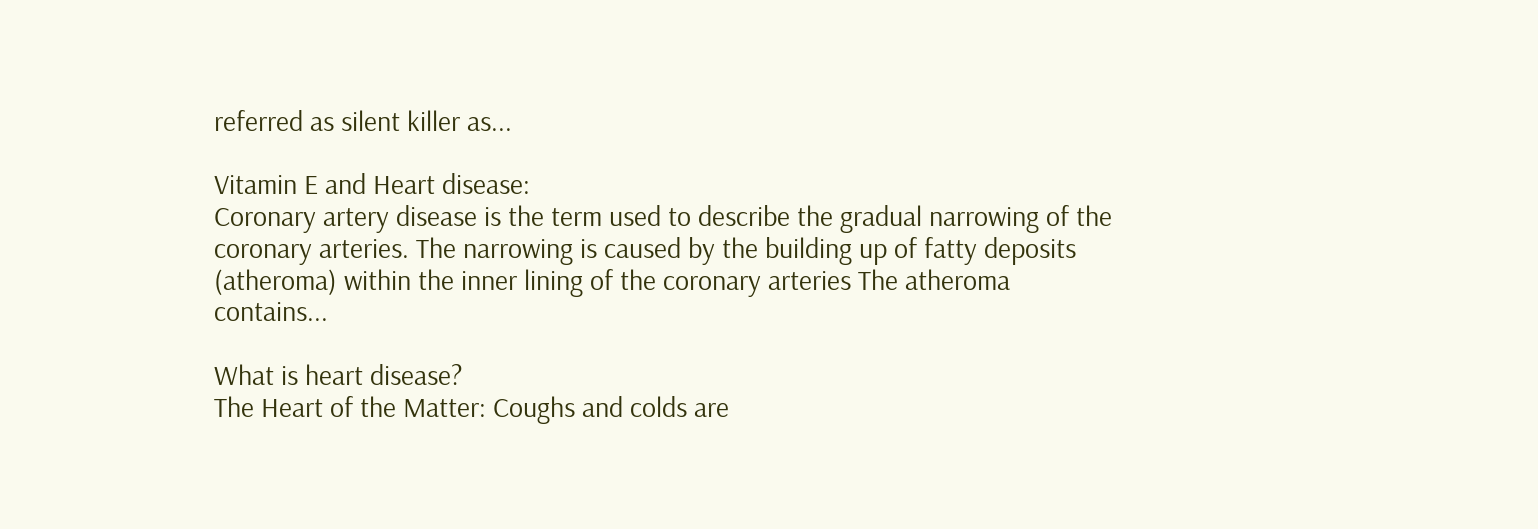referred as silent killer as...

Vitamin E and Heart disease:
Coronary artery disease is the term used to describe the gradual narrowing of the coronary arteries. The narrowing is caused by the building up of fatty deposits (atheroma) within the inner lining of the coronary arteries The atheroma contains...

What is heart disease?
The Heart of the Matter: Coughs and colds are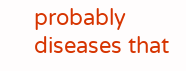probably diseases that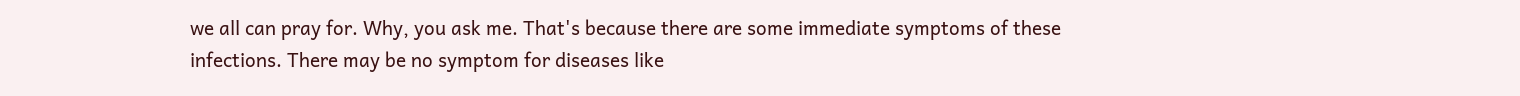we all can pray for. Why, you ask me. That's because there are some immediate symptoms of these infections. There may be no symptom for diseases like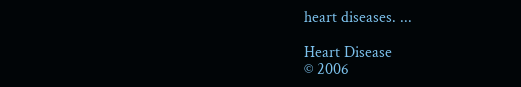heart diseases. ...

Heart Disease
© 2006